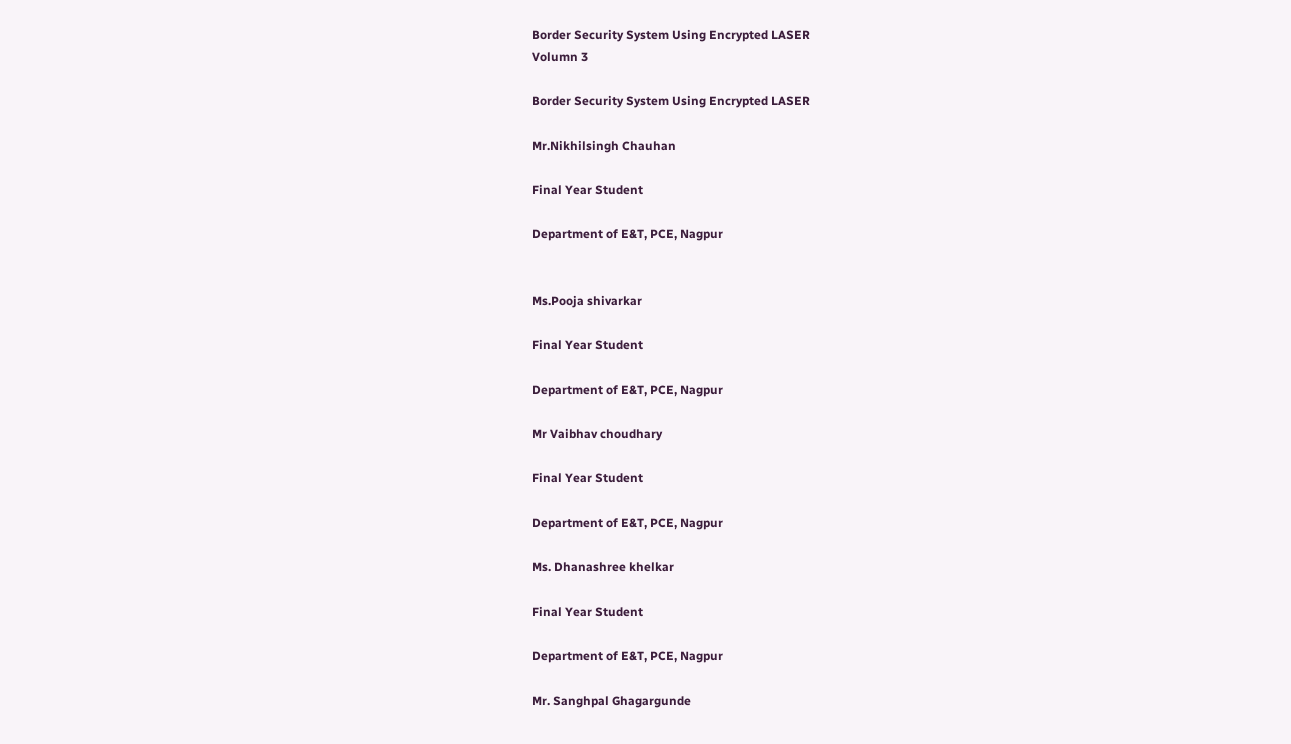Border Security System Using Encrypted LASER
Volumn 3

Border Security System Using Encrypted LASER

Mr.Nikhilsingh Chauhan

Final Year Student

Department of E&T, PCE, Nagpur


Ms.Pooja shivarkar

Final Year Student

Department of E&T, PCE, Nagpur

Mr Vaibhav choudhary

Final Year Student

Department of E&T, PCE, Nagpur

Ms. Dhanashree khelkar

Final Year Student

Department of E&T, PCE, Nagpur

Mr. Sanghpal Ghagargunde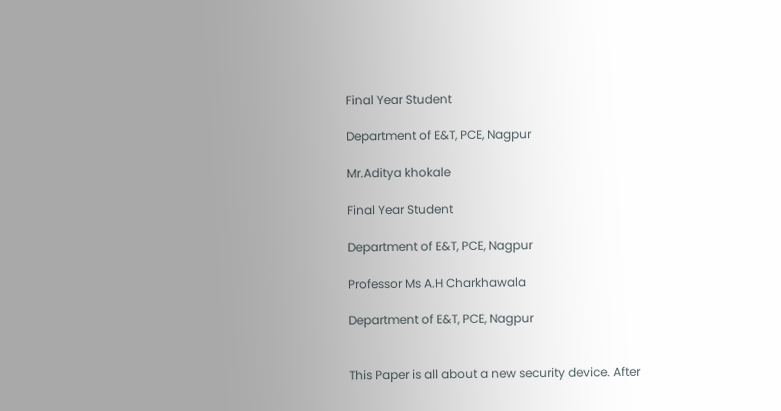Final Year Student

Department of E&T, PCE, Nagpur

Mr.Aditya khokale

Final Year Student

Department of E&T, PCE, Nagpur

Professor Ms A.H Charkhawala

Department of E&T, PCE, Nagpur


This Paper is all about a new security device. After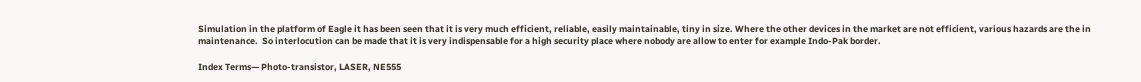Simulation in the platform of Eagle it has been seen that it is very much efficient, reliable, easily maintainable, tiny in size. Where the other devices in the market are not efficient, various hazards are the in maintenance.  So interlocution can be made that it is very indispensable for a high security place where nobody are allow to enter for example Indo-Pak border.

Index Terms— Photo-transistor, LASER, NE555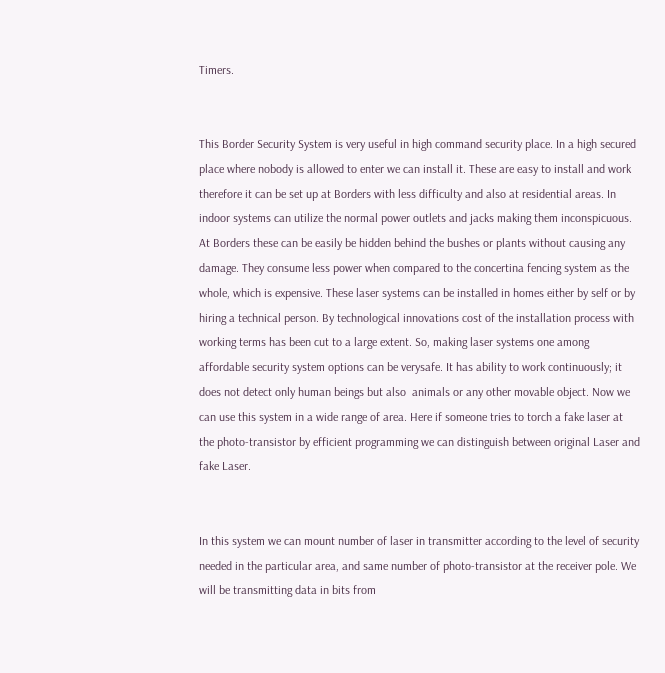Timers.


This Border Security System is very useful in high command security place. In a high secured place where nobody is allowed to enter we can install it. These are easy to install and work therefore it can be set up at Borders with less difficulty and also at residential areas. In indoor systems can utilize the normal power outlets and jacks making them inconspicuous. At Borders these can be easily be hidden behind the bushes or plants without causing any damage. They consume less power when compared to the concertina fencing system as the whole, which is expensive. These laser systems can be installed in homes either by self or by hiring a technical person. By technological innovations cost of the installation process with working terms has been cut to a large extent. So, making laser systems one among affordable security system options can be verysafe. It has ability to work continuously; it does not detect only human beings but also  animals or any other movable object. Now we can use this system in a wide range of area. Here if someone tries to torch a fake laser at the photo-transistor by efficient programming we can distinguish between original Laser and fake Laser.


In this system we can mount number of laser in transmitter according to the level of security needed in the particular area, and same number of photo-transistor at the receiver pole. We will be transmitting data in bits from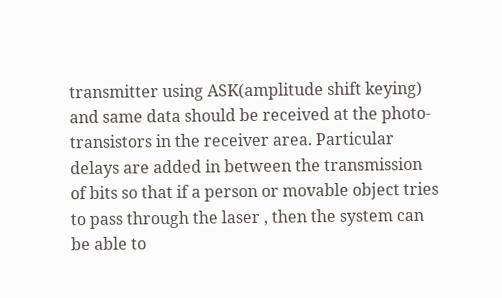transmitter using ASK(amplitude shift keying) and same data should be received at the photo-transistors in the receiver area. Particular delays are added in between the transmission of bits so that if a person or movable object tries to pass through the laser , then the system can be able to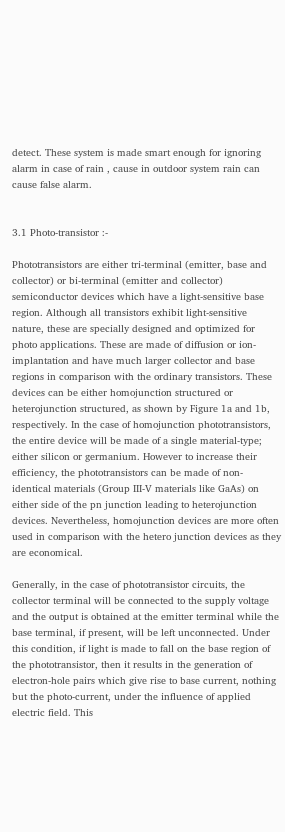detect. These system is made smart enough for ignoring alarm in case of rain , cause in outdoor system rain can cause false alarm.


3.1 Photo-transistor :-

Phototransistors are either tri-terminal (emitter, base and collector) or bi-terminal (emitter and collector) semiconductor devices which have a light-sensitive base region. Although all transistors exhibit light-sensitive nature, these are specially designed and optimized for photo applications. These are made of diffusion or ion-implantation and have much larger collector and base regions in comparison with the ordinary transistors. These devices can be either homojunction structured or heterojunction structured, as shown by Figure 1a and 1b, respectively. In the case of homojunction phototransistors, the entire device will be made of a single material-type; either silicon or germanium. However to increase their efficiency, the phototransistors can be made of non-identical materials (Group III-V materials like GaAs) on either side of the pn junction leading to heterojunction devices. Nevertheless, homojunction devices are more often used in comparison with the hetero junction devices as they are economical.

Generally, in the case of phototransistor circuits, the collector terminal will be connected to the supply voltage and the output is obtained at the emitter terminal while the base terminal, if present, will be left unconnected. Under this condition, if light is made to fall on the base region of the phototransistor, then it results in the generation of electron-hole pairs which give rise to base current, nothing but the photo-current, under the influence of applied electric field. This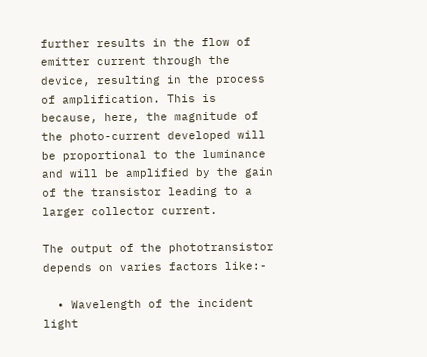further results in the flow of emitter current through the device, resulting in the process of amplification. This is because, here, the magnitude of the photo-current developed will be proportional to the luminance and will be amplified by the gain of the transistor leading to a larger collector current.

The output of the phototransistor depends on varies factors like:-

  • Wavelength of the incident light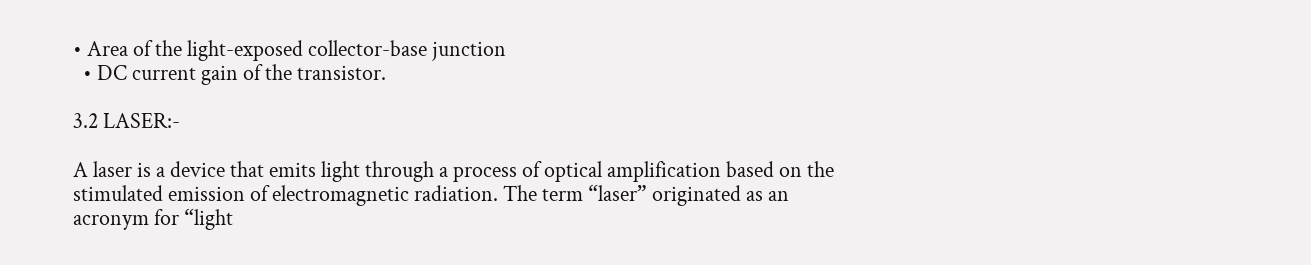• Area of the light-exposed collector-base junction
  • DC current gain of the transistor.

3.2 LASER:-

A laser is a device that emits light through a process of optical amplification based on the stimulated emission of electromagnetic radiation. The term “laser” originated as an acronym for “light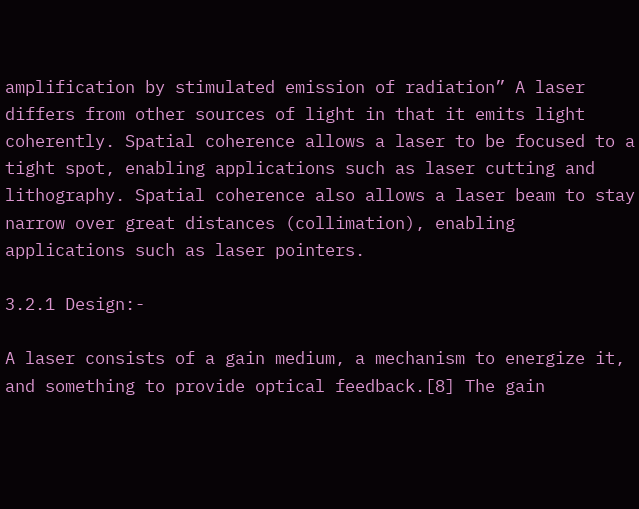amplification by stimulated emission of radiation” A laser differs from other sources of light in that it emits light coherently. Spatial coherence allows a laser to be focused to a tight spot, enabling applications such as laser cutting and lithography. Spatial coherence also allows a laser beam to stay narrow over great distances (collimation), enabling applications such as laser pointers.

3.2.1 Design:-

A laser consists of a gain medium, a mechanism to energize it, and something to provide optical feedback.[8] The gain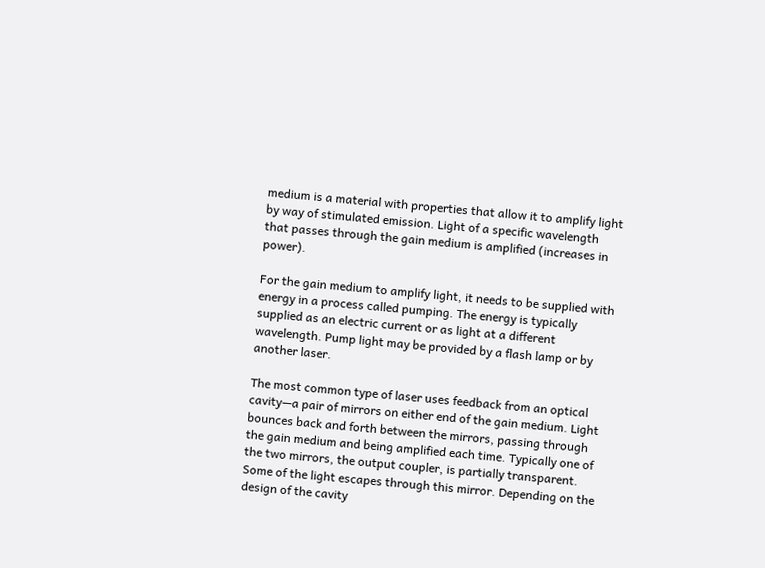medium is a material with properties that allow it to amplify light by way of stimulated emission. Light of a specific wavelength that passes through the gain medium is amplified (increases in power).

For the gain medium to amplify light, it needs to be supplied with energy in a process called pumping. The energy is typically supplied as an electric current or as light at a different wavelength. Pump light may be provided by a flash lamp or by another laser.

The most common type of laser uses feedback from an optical cavity—a pair of mirrors on either end of the gain medium. Light bounces back and forth between the mirrors, passing through the gain medium and being amplified each time. Typically one of the two mirrors, the output coupler, is partially transparent. Some of the light escapes through this mirror. Depending on the design of the cavity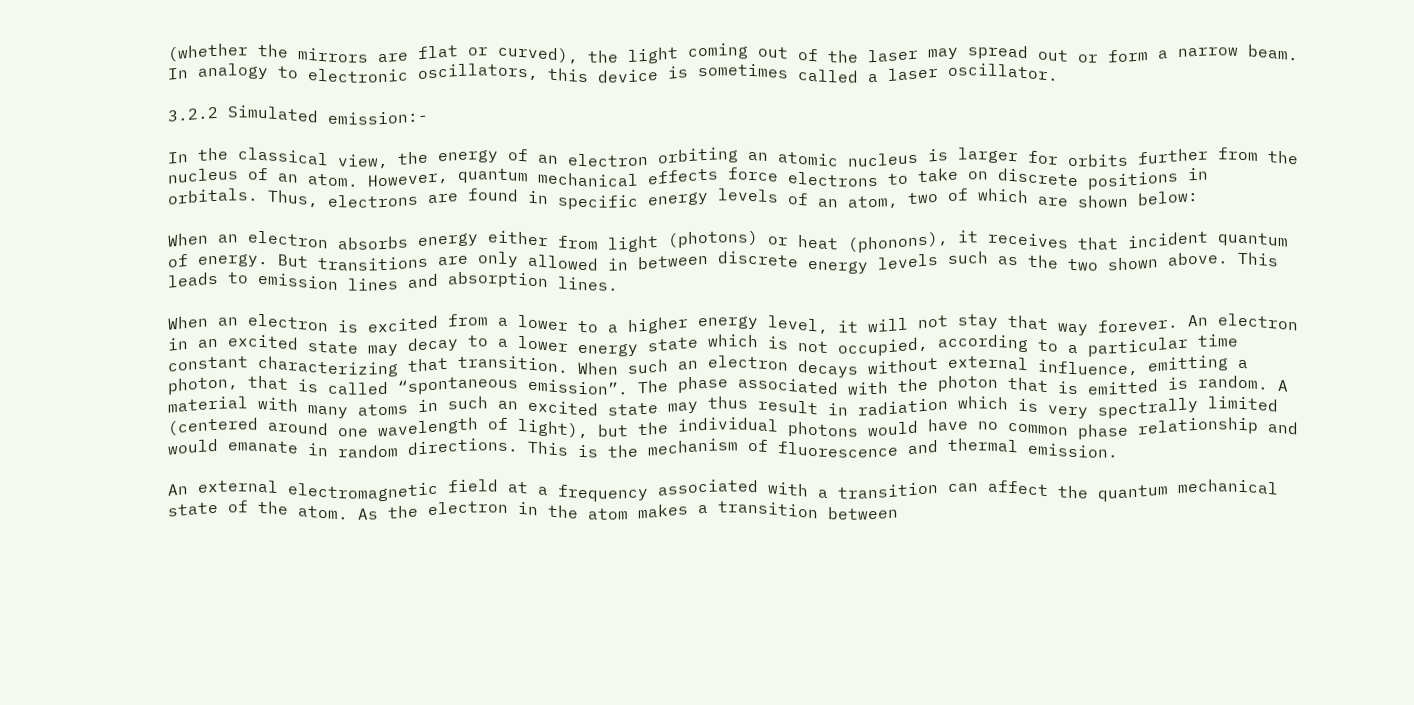(whether the mirrors are flat or curved), the light coming out of the laser may spread out or form a narrow beam. In analogy to electronic oscillators, this device is sometimes called a laser oscillator.

3.2.2 Simulated emission:-

In the classical view, the energy of an electron orbiting an atomic nucleus is larger for orbits further from the nucleus of an atom. However, quantum mechanical effects force electrons to take on discrete positions in orbitals. Thus, electrons are found in specific energy levels of an atom, two of which are shown below:

When an electron absorbs energy either from light (photons) or heat (phonons), it receives that incident quantum of energy. But transitions are only allowed in between discrete energy levels such as the two shown above. This leads to emission lines and absorption lines.

When an electron is excited from a lower to a higher energy level, it will not stay that way forever. An electron in an excited state may decay to a lower energy state which is not occupied, according to a particular time constant characterizing that transition. When such an electron decays without external influence, emitting a photon, that is called “spontaneous emission”. The phase associated with the photon that is emitted is random. A material with many atoms in such an excited state may thus result in radiation which is very spectrally limited (centered around one wavelength of light), but the individual photons would have no common phase relationship and would emanate in random directions. This is the mechanism of fluorescence and thermal emission.

An external electromagnetic field at a frequency associated with a transition can affect the quantum mechanical state of the atom. As the electron in the atom makes a transition between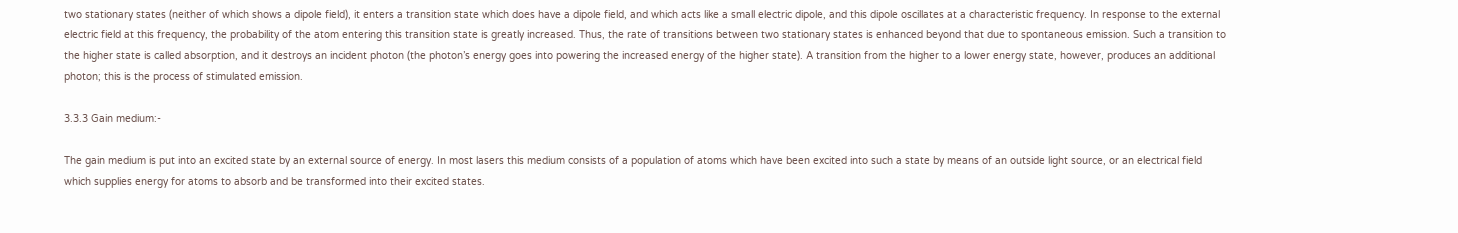two stationary states (neither of which shows a dipole field), it enters a transition state which does have a dipole field, and which acts like a small electric dipole, and this dipole oscillates at a characteristic frequency. In response to the external electric field at this frequency, the probability of the atom entering this transition state is greatly increased. Thus, the rate of transitions between two stationary states is enhanced beyond that due to spontaneous emission. Such a transition to the higher state is called absorption, and it destroys an incident photon (the photon’s energy goes into powering the increased energy of the higher state). A transition from the higher to a lower energy state, however, produces an additional photon; this is the process of stimulated emission.

3.3.3 Gain medium:-

The gain medium is put into an excited state by an external source of energy. In most lasers this medium consists of a population of atoms which have been excited into such a state by means of an outside light source, or an electrical field which supplies energy for atoms to absorb and be transformed into their excited states.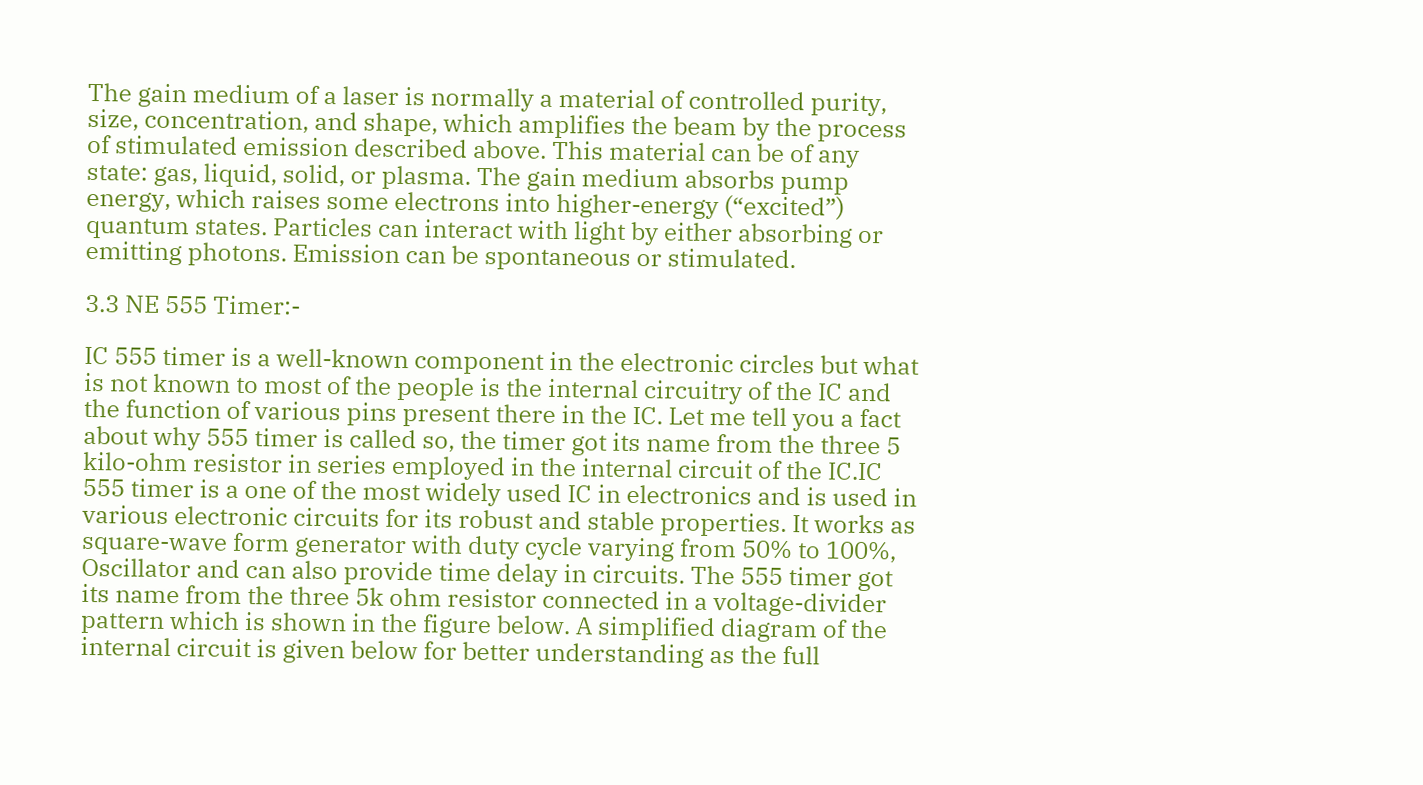The gain medium of a laser is normally a material of controlled purity, size, concentration, and shape, which amplifies the beam by the process of stimulated emission described above. This material can be of any state: gas, liquid, solid, or plasma. The gain medium absorbs pump energy, which raises some electrons into higher-energy (“excited”) quantum states. Particles can interact with light by either absorbing or emitting photons. Emission can be spontaneous or stimulated.

3.3 NE 555 Timer:-

IC 555 timer is a well-known component in the electronic circles but what is not known to most of the people is the internal circuitry of the IC and the function of various pins present there in the IC. Let me tell you a fact about why 555 timer is called so, the timer got its name from the three 5 kilo-ohm resistor in series employed in the internal circuit of the IC.IC 555 timer is a one of the most widely used IC in electronics and is used in various electronic circuits for its robust and stable properties. It works as square-wave form generator with duty cycle varying from 50% to 100%, Oscillator and can also provide time delay in circuits. The 555 timer got its name from the three 5k ohm resistor connected in a voltage-divider pattern which is shown in the figure below. A simplified diagram of the internal circuit is given below for better understanding as the full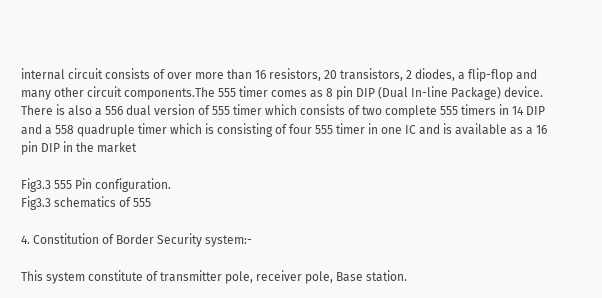internal circuit consists of over more than 16 resistors, 20 transistors, 2 diodes, a flip-flop and many other circuit components.The 555 timer comes as 8 pin DIP (Dual In-line Package) device. There is also a 556 dual version of 555 timer which consists of two complete 555 timers in 14 DIP and a 558 quadruple timer which is consisting of four 555 timer in one IC and is available as a 16 pin DIP in the market

Fig3.3 555 Pin configuration.
Fig3.3 schematics of 555

4. Constitution of Border Security system:-

This system constitute of transmitter pole, receiver pole, Base station.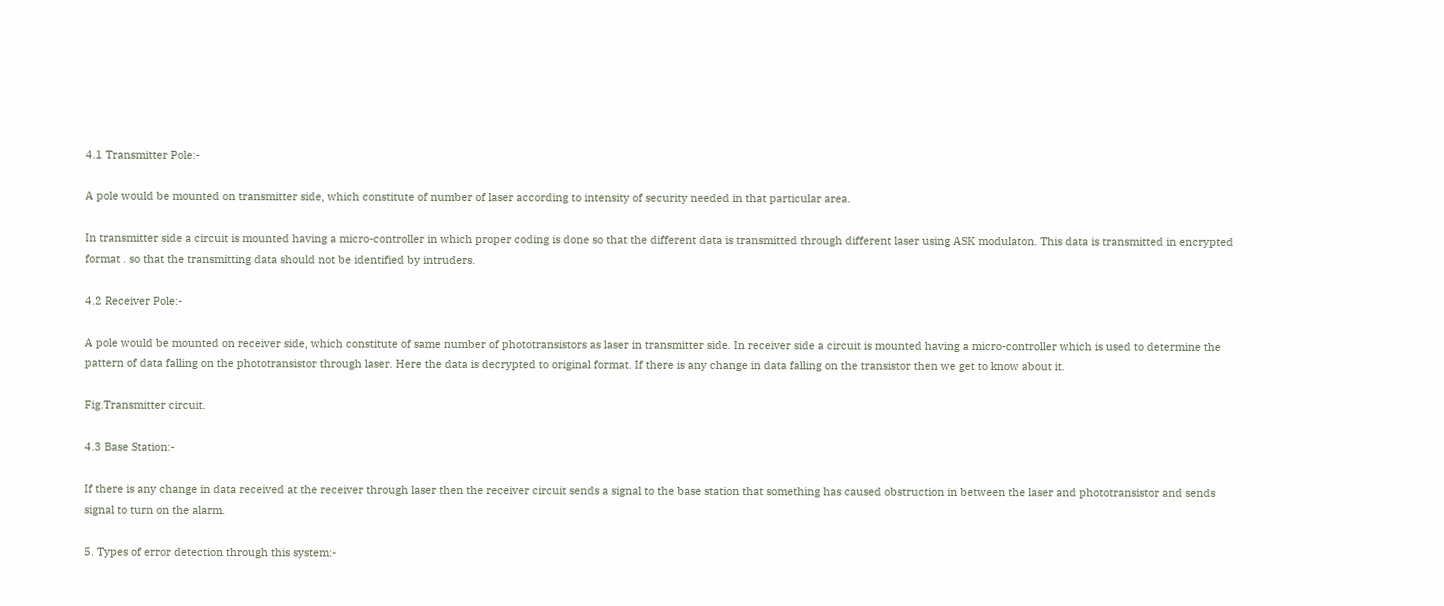4.1 Transmitter Pole:-

A pole would be mounted on transmitter side, which constitute of number of laser according to intensity of security needed in that particular area.

In transmitter side a circuit is mounted having a micro-controller in which proper coding is done so that the different data is transmitted through different laser using ASK modulaton. This data is transmitted in encrypted format . so that the transmitting data should not be identified by intruders.

4.2 Receiver Pole:-

A pole would be mounted on receiver side, which constitute of same number of phototransistors as laser in transmitter side. In receiver side a circuit is mounted having a micro-controller which is used to determine the pattern of data falling on the phototransistor through laser. Here the data is decrypted to original format. If there is any change in data falling on the transistor then we get to know about it.

Fig.Transmitter circuit.

4.3 Base Station:-

If there is any change in data received at the receiver through laser then the receiver circuit sends a signal to the base station that something has caused obstruction in between the laser and phototransistor and sends signal to turn on the alarm.

5. Types of error detection through this system:-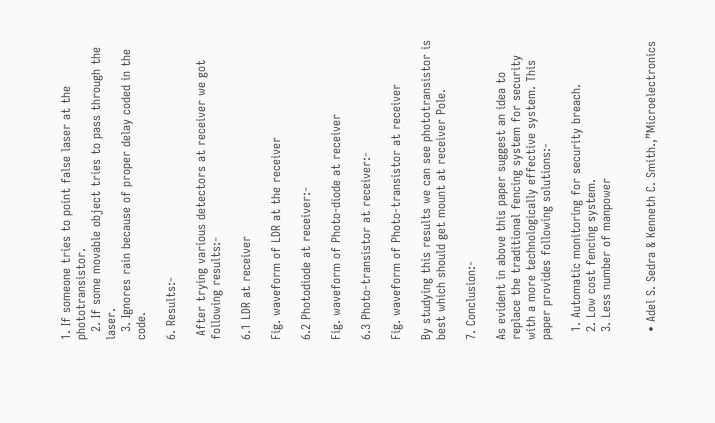1. If someone tries to point false laser at the phototransistor.
  2. If some movable object tries to pass through the laser.
  3. Ignores rain because of proper delay coded in the code.

6. Results:-

 After trying various detectors at receiver we got following results:-

6.1 LDR at receiver

Fig. waveform of LDR at the receiver

6.2 Photodiode at receiver:-

Fig. waveform of Photo-diode at receiver

6.3 Photo-transistor at receiver:-

Fig. waveform of Photo-transistor at receiver

By studying this results we can see phototransistor is best which should get mount at receiver Pole.

7. Conclusion:-

As evident in above this paper suggest an idea to replace the traditional fencing system for security with a more technologically effective system. This paper provides following solutions:-

  1. Automatic monitoring for security breach.
  2. Low cost fencing system.
  3. Less number of manpower


  • Adel S. Sedra & Kenneth C. Smith.,”Microelectronics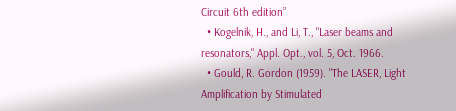Circuit 6th edition”
  • Kogelnik, H., and Li, T., "Laser beams and resonators," Appl. Opt., vol. 5, Oct. 1966.
  • Gould, R. Gordon (1959). "The LASER, Light Amplification by Stimulated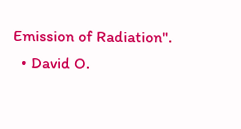Emission of Radiation".
  • David O.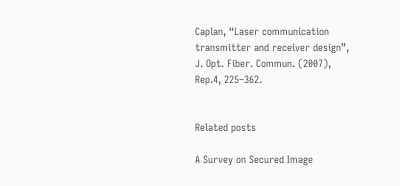Caplan, “Laser communication transmitter and receiver design”, J. Opt. Fiber. Commun. (2007), Rep.4, 225–362.


Related posts

A Survey on Secured Image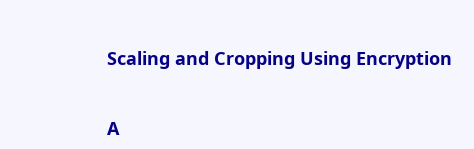Scaling and Cropping Using Encryption


A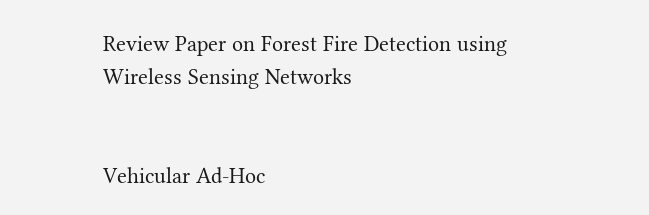Review Paper on Forest Fire Detection using Wireless Sensing Networks


Vehicular Ad-Hoc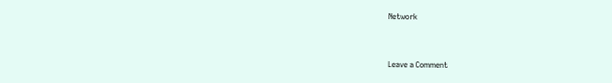Network


Leave a Comment